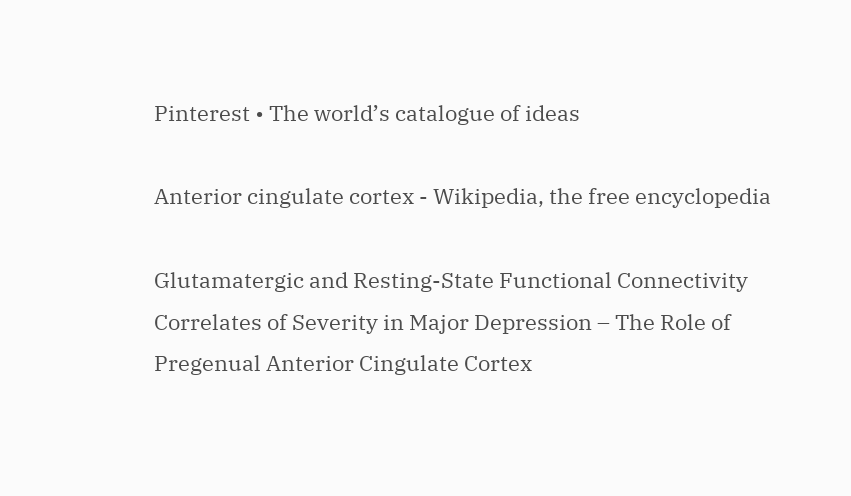Pinterest • The world’s catalogue of ideas

Anterior cingulate cortex - Wikipedia, the free encyclopedia

Glutamatergic and Resting-State Functional Connectivity Correlates of Severity in Major Depression – The Role of Pregenual Anterior Cingulate Cortex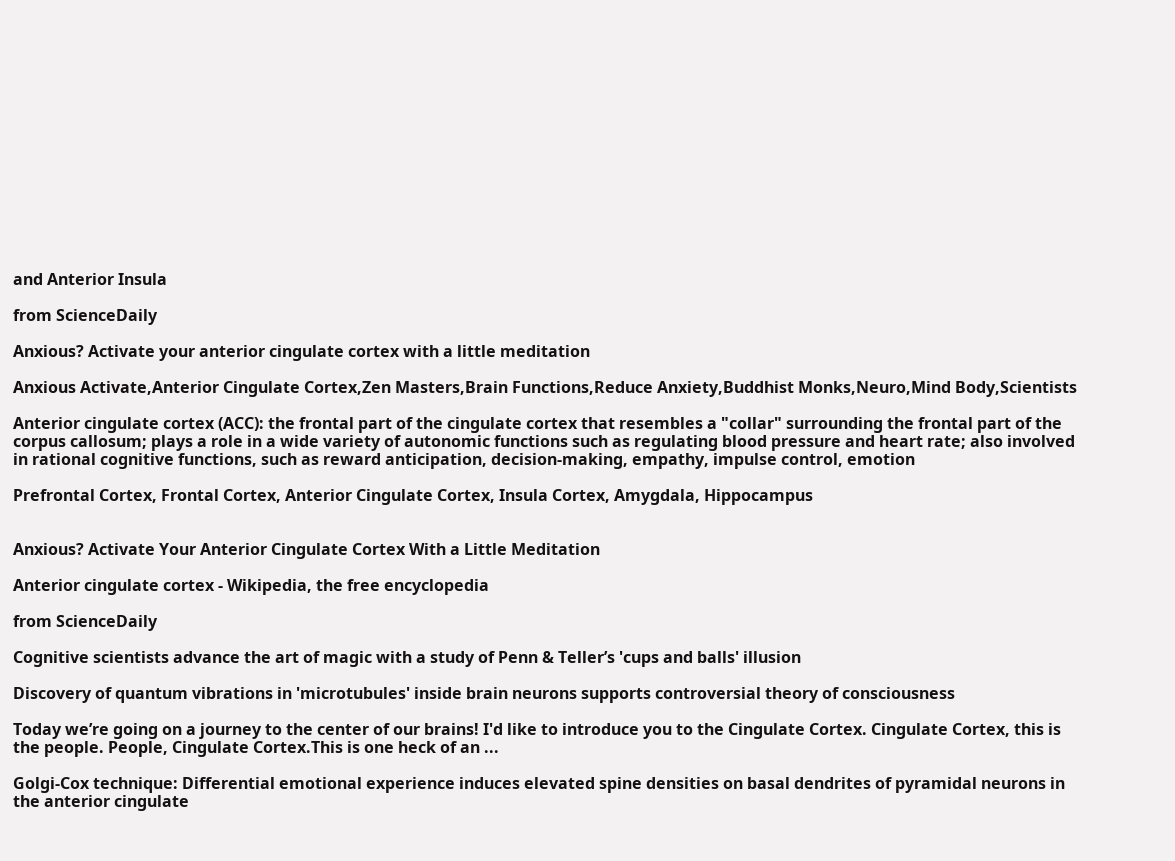and Anterior Insula

from ScienceDaily

Anxious? Activate your anterior cingulate cortex with a little meditation

Anxious Activate,Anterior Cingulate Cortex,Zen Masters,Brain Functions,Reduce Anxiety,Buddhist Monks,Neuro,Mind Body,Scientists

Anterior cingulate cortex (ACC): the frontal part of the cingulate cortex that resembles a "collar" surrounding the frontal part of the corpus callosum; plays a role in a wide variety of autonomic functions such as regulating blood pressure and heart rate; also involved in rational cognitive functions, such as reward anticipation, decision-making, empathy, impulse control, emotion

Prefrontal Cortex, Frontal Cortex, Anterior Cingulate Cortex, Insula Cortex, Amygdala, Hippocampus


Anxious? Activate Your Anterior Cingulate Cortex With a Little Meditation

Anterior cingulate cortex - Wikipedia, the free encyclopedia

from ScienceDaily

Cognitive scientists advance the art of magic with a study of Penn & Teller’s 'cups and balls' illusion

Discovery of quantum vibrations in 'microtubules' inside brain neurons supports controversial theory of consciousness

Today we’re going on a journey to the center of our brains! I'd like to introduce you to the Cingulate Cortex. Cingulate Cortex, this is the people. People, Cingulate Cortex.This is one heck of an ...

Golgi-Cox technique: Differential emotional experience induces elevated spine densities on basal dendrites of pyramidal neurons in the anterior cingulate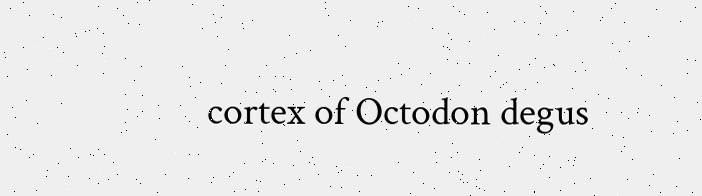cortex of Octodon degus